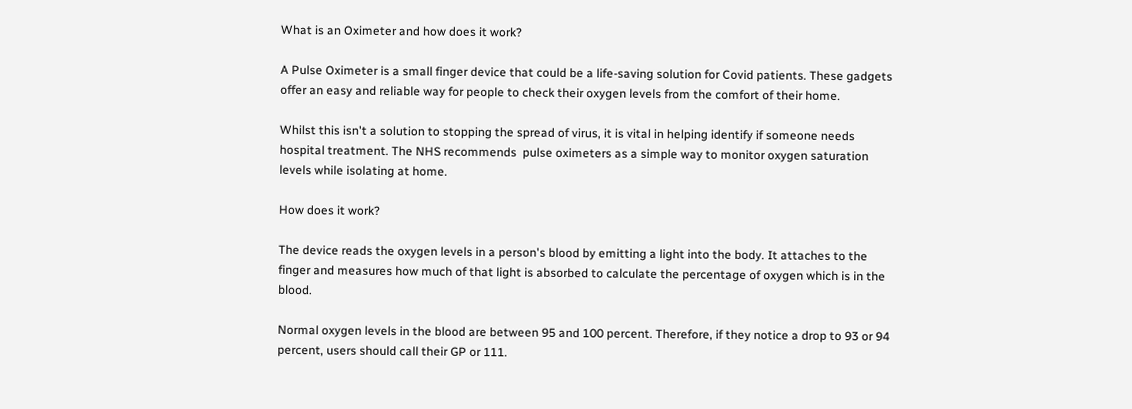What is an Oximeter and how does it work?

A Pulse Oximeter is a small finger device that could be a life-saving solution for Covid patients. These gadgets offer an easy and reliable way for people to check their oxygen levels from the comfort of their home.

Whilst this isn't a solution to stopping the spread of virus, it is vital in helping identify if someone needs hospital treatment. The NHS recommends  pulse oximeters as a simple way to monitor oxygen saturation levels while isolating at home.

How does it work?

The device reads the oxygen levels in a person's blood by emitting a light into the body. It attaches to the finger and measures how much of that light is absorbed to calculate the percentage of oxygen which is in the blood.

Normal oxygen levels in the blood are between 95 and 100 percent. Therefore, if they notice a drop to 93 or 94 percent, users should call their GP or 111.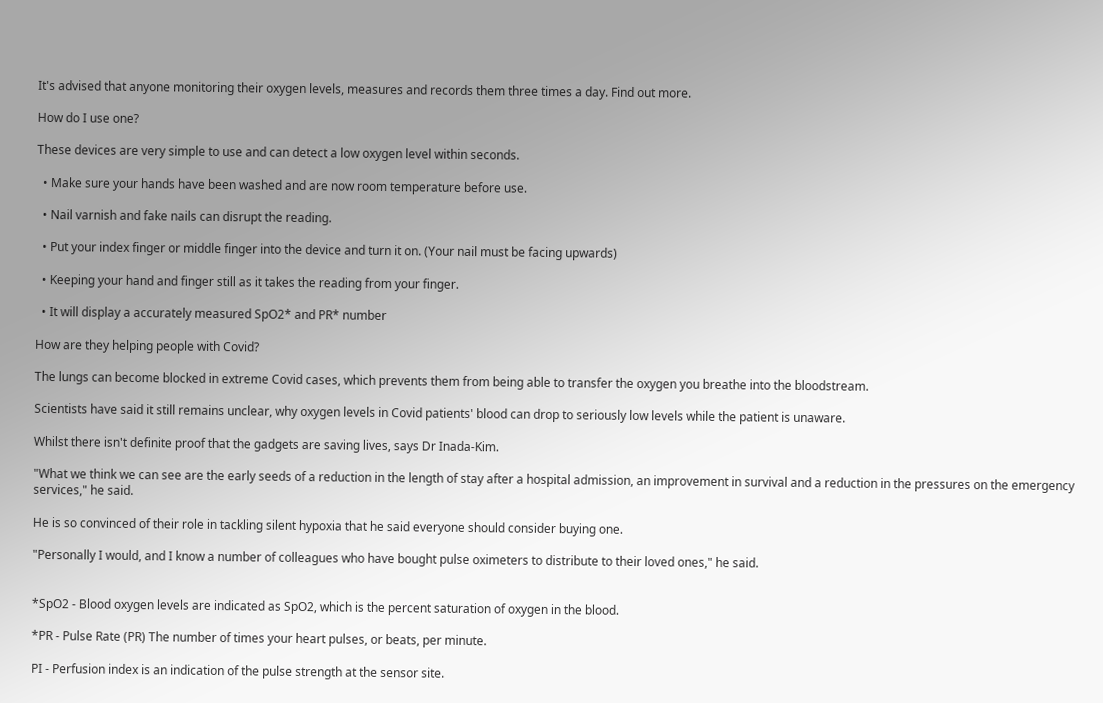It's advised that anyone monitoring their oxygen levels, measures and records them three times a day. Find out more.

How do I use one?

These devices are very simple to use and can detect a low oxygen level within seconds.

  • Make sure your hands have been washed and are now room temperature before use.

  • Nail varnish and fake nails can disrupt the reading.

  • Put your index finger or middle finger into the device and turn it on. (Your nail must be facing upwards)

  • Keeping your hand and finger still as it takes the reading from your finger.

  • It will display a accurately measured SpO2* and PR* number

How are they helping people with Covid?

The lungs can become blocked in extreme Covid cases, which prevents them from being able to transfer the oxygen you breathe into the bloodstream.

Scientists have said it still remains unclear, why oxygen levels in Covid patients' blood can drop to seriously low levels while the patient is unaware.

Whilst there isn't definite proof that the gadgets are saving lives, says Dr Inada-Kim.

"What we think we can see are the early seeds of a reduction in the length of stay after a hospital admission, an improvement in survival and a reduction in the pressures on the emergency services," he said.

He is so convinced of their role in tackling silent hypoxia that he said everyone should consider buying one.

"Personally I would, and I know a number of colleagues who have bought pulse oximeters to distribute to their loved ones," he said.


*SpO2 - Blood oxygen levels are indicated as SpO2, which is the percent saturation of oxygen in the blood.

*PR - Pulse Rate (PR) The number of times your heart pulses, or beats, per minute.

PI - Perfusion index is an indication of the pulse strength at the sensor site.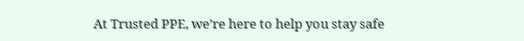At Trusted PPE, we’re here to help you stay safe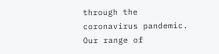through the coronavirus pandemic. Our range of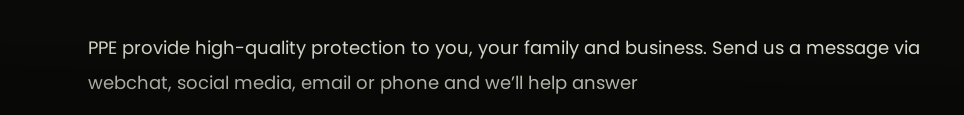PPE provide high-quality protection to you, your family and business. Send us a message via webchat, social media, email or phone and we’ll help answer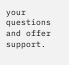your questions and offer support.